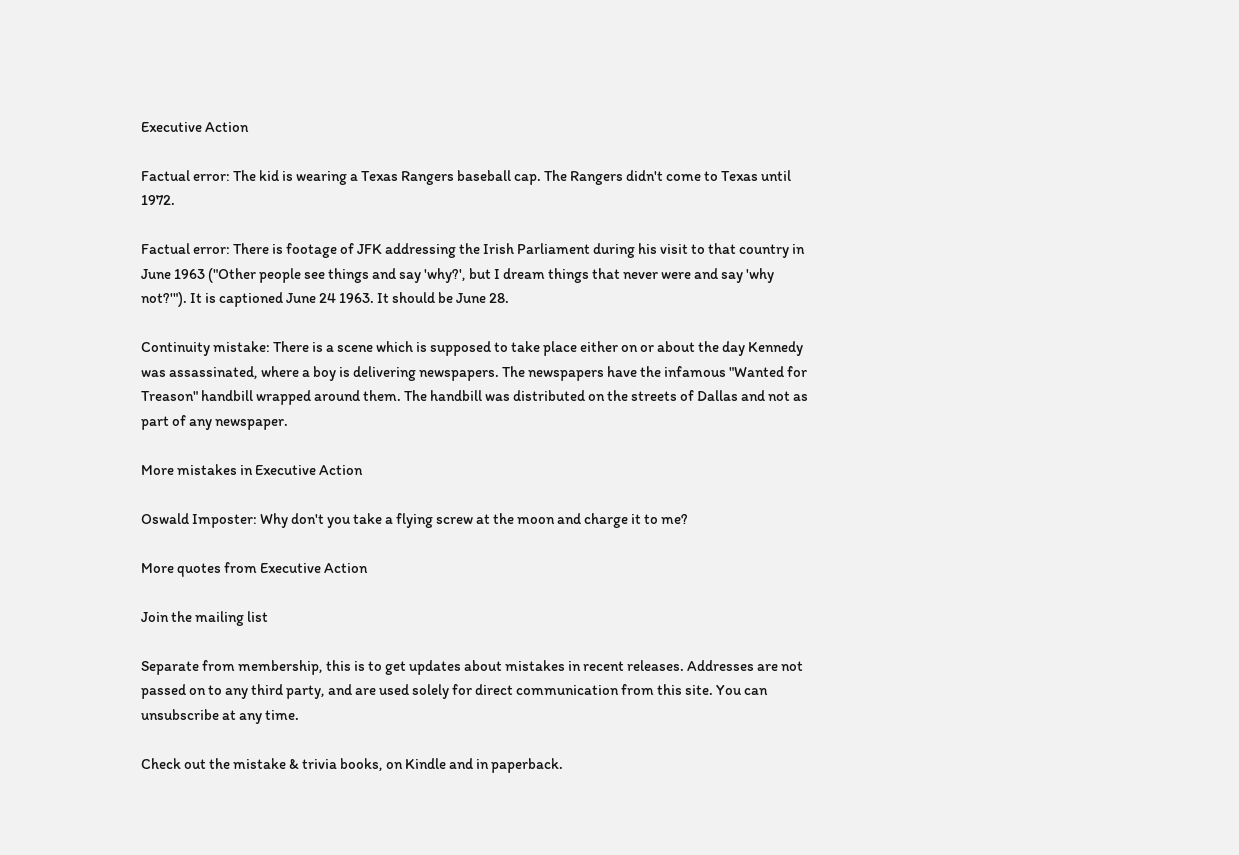Executive Action

Factual error: The kid is wearing a Texas Rangers baseball cap. The Rangers didn't come to Texas until 1972.

Factual error: There is footage of JFK addressing the Irish Parliament during his visit to that country in June 1963 ("Other people see things and say 'why?', but I dream things that never were and say 'why not?'"). It is captioned June 24 1963. It should be June 28.

Continuity mistake: There is a scene which is supposed to take place either on or about the day Kennedy was assassinated, where a boy is delivering newspapers. The newspapers have the infamous "Wanted for Treason" handbill wrapped around them. The handbill was distributed on the streets of Dallas and not as part of any newspaper.

More mistakes in Executive Action

Oswald Imposter: Why don't you take a flying screw at the moon and charge it to me?

More quotes from Executive Action

Join the mailing list

Separate from membership, this is to get updates about mistakes in recent releases. Addresses are not passed on to any third party, and are used solely for direct communication from this site. You can unsubscribe at any time.

Check out the mistake & trivia books, on Kindle and in paperback.